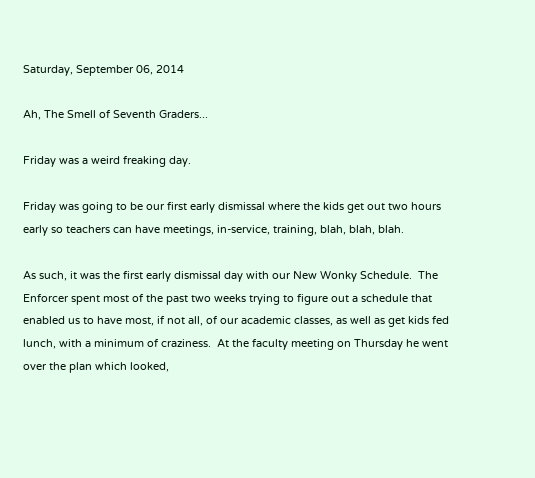Saturday, September 06, 2014

Ah, The Smell of Seventh Graders...

Friday was a weird freaking day.

Friday was going to be our first early dismissal where the kids get out two hours early so teachers can have meetings, in-service, training, blah, blah, blah.

As such, it was the first early dismissal day with our New Wonky Schedule.  The Enforcer spent most of the past two weeks trying to figure out a schedule that enabled us to have most, if not all, of our academic classes, as well as get kids fed lunch, with a minimum of craziness.  At the faculty meeting on Thursday he went over the plan which looked,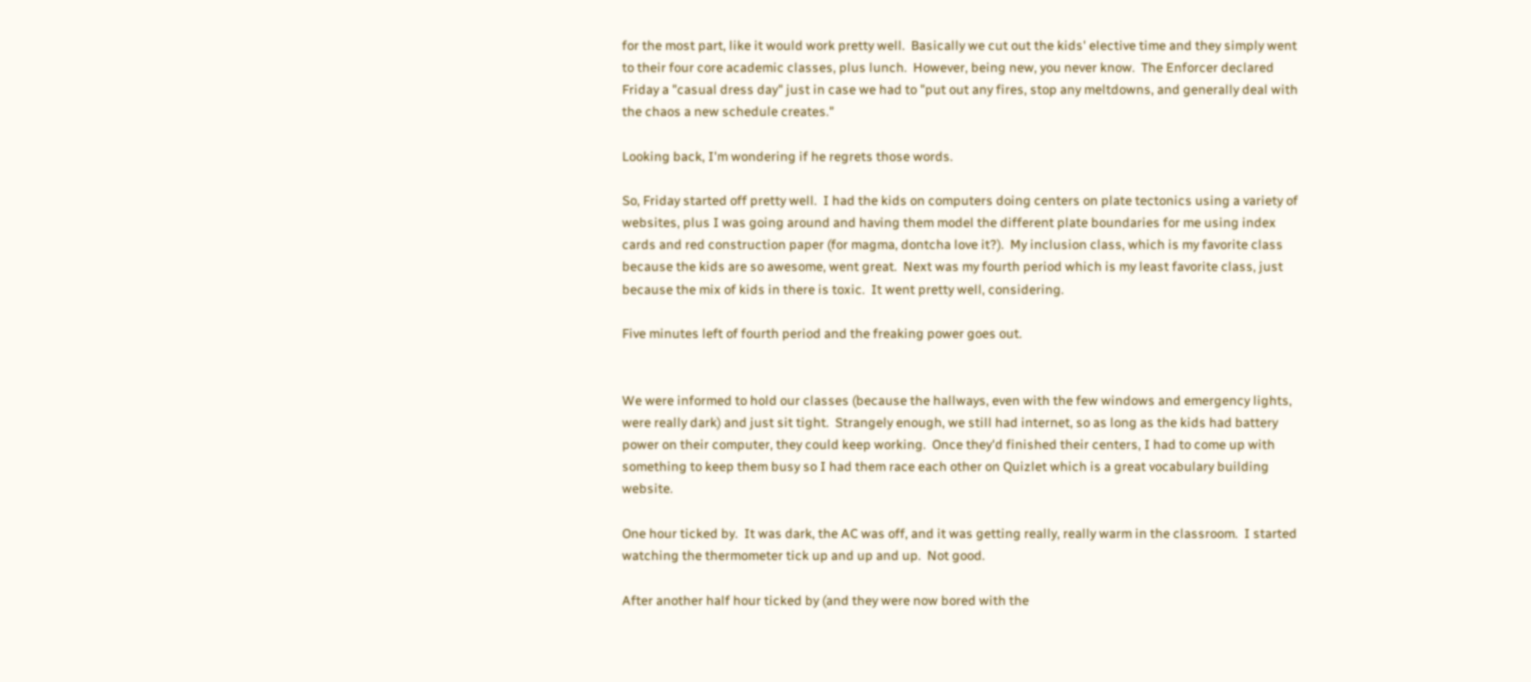for the most part, like it would work pretty well.  Basically we cut out the kids' elective time and they simply went to their four core academic classes, plus lunch.  However, being new, you never know.  The Enforcer declared Friday a "casual dress day" just in case we had to "put out any fires, stop any meltdowns, and generally deal with the chaos a new schedule creates."

Looking back, I'm wondering if he regrets those words.

So, Friday started off pretty well.  I had the kids on computers doing centers on plate tectonics using a variety of websites, plus I was going around and having them model the different plate boundaries for me using index cards and red construction paper (for magma, dontcha love it?).  My inclusion class, which is my favorite class because the kids are so awesome, went great.  Next was my fourth period which is my least favorite class, just because the mix of kids in there is toxic.  It went pretty well, considering.

Five minutes left of fourth period and the freaking power goes out.


We were informed to hold our classes (because the hallways, even with the few windows and emergency lights, were really dark) and just sit tight.  Strangely enough, we still had internet, so as long as the kids had battery power on their computer, they could keep working.  Once they'd finished their centers, I had to come up with something to keep them busy so I had them race each other on Quizlet which is a great vocabulary building website.

One hour ticked by.  It was dark, the AC was off, and it was getting really, really warm in the classroom.  I started watching the thermometer tick up and up and up.  Not good.

After another half hour ticked by (and they were now bored with the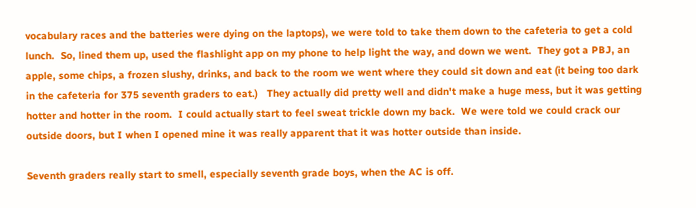vocabulary races and the batteries were dying on the laptops), we were told to take them down to the cafeteria to get a cold lunch.  So, lined them up, used the flashlight app on my phone to help light the way, and down we went.  They got a PBJ, an apple, some chips, a frozen slushy, drinks, and back to the room we went where they could sit down and eat (it being too dark in the cafeteria for 375 seventh graders to eat.)   They actually did pretty well and didn't make a huge mess, but it was getting hotter and hotter in the room.  I could actually start to feel sweat trickle down my back.  We were told we could crack our outside doors, but I when I opened mine it was really apparent that it was hotter outside than inside.

Seventh graders really start to smell, especially seventh grade boys, when the AC is off.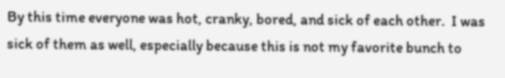By this time everyone was hot, cranky, bored, and sick of each other.  I was sick of them as well, especially because this is not my favorite bunch to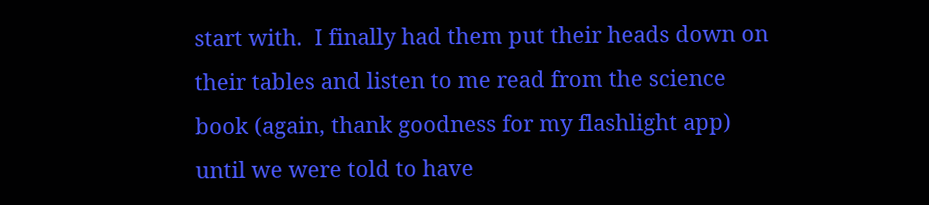start with.  I finally had them put their heads down on their tables and listen to me read from the science book (again, thank goodness for my flashlight app) until we were told to have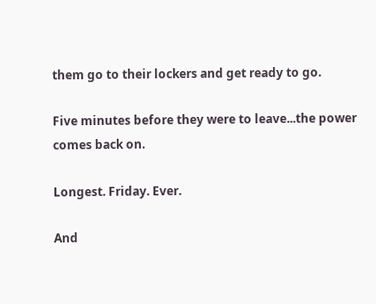them go to their lockers and get ready to go.

Five minutes before they were to leave...the power comes back on.

Longest. Friday. Ever.

And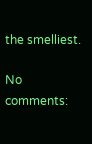the smelliest.

No comments: